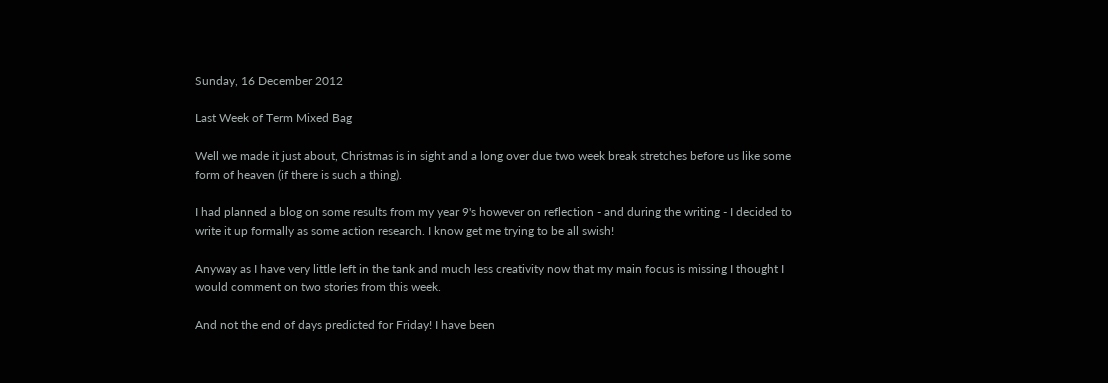Sunday, 16 December 2012

Last Week of Term Mixed Bag

Well we made it just about, Christmas is in sight and a long over due two week break stretches before us like some form of heaven (if there is such a thing).

I had planned a blog on some results from my year 9's however on reflection - and during the writing - I decided to write it up formally as some action research. I know get me trying to be all swish!

Anyway as I have very little left in the tank and much less creativity now that my main focus is missing I thought I would comment on two stories from this week.

And not the end of days predicted for Friday! I have been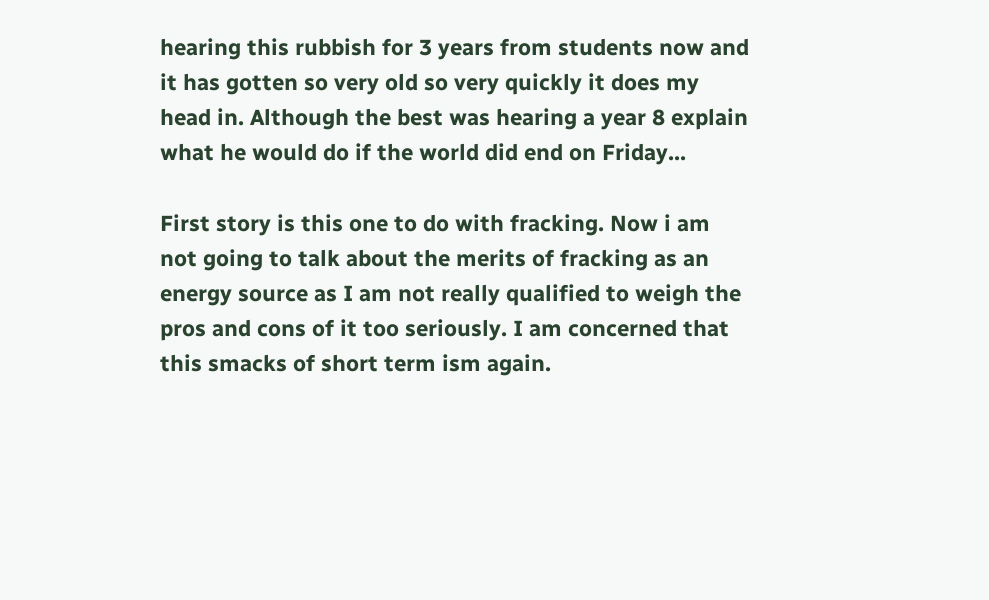hearing this rubbish for 3 years from students now and it has gotten so very old so very quickly it does my head in. Although the best was hearing a year 8 explain what he would do if the world did end on Friday...

First story is this one to do with fracking. Now i am not going to talk about the merits of fracking as an energy source as I am not really qualified to weigh the pros and cons of it too seriously. I am concerned that this smacks of short term ism again.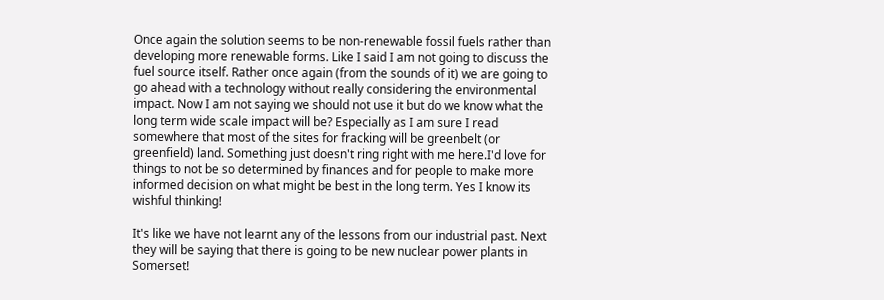Once again the solution seems to be non-renewable fossil fuels rather than developing more renewable forms. Like I said I am not going to discuss the fuel source itself. Rather once again (from the sounds of it) we are going to go ahead with a technology without really considering the environmental impact. Now I am not saying we should not use it but do we know what the long term wide scale impact will be? Especially as I am sure I read somewhere that most of the sites for fracking will be greenbelt (or greenfield) land. Something just doesn't ring right with me here.I'd love for things to not be so determined by finances and for people to make more informed decision on what might be best in the long term. Yes I know its wishful thinking!

It's like we have not learnt any of the lessons from our industrial past. Next they will be saying that there is going to be new nuclear power plants in Somerset!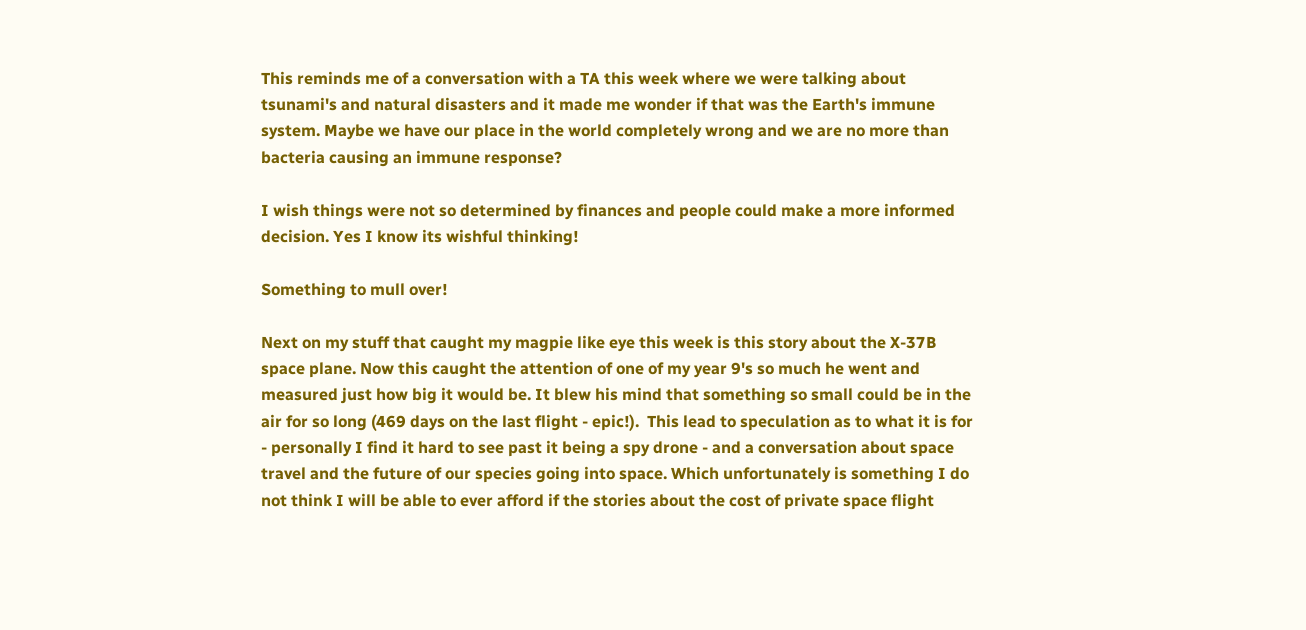This reminds me of a conversation with a TA this week where we were talking about tsunami's and natural disasters and it made me wonder if that was the Earth's immune system. Maybe we have our place in the world completely wrong and we are no more than bacteria causing an immune response?

I wish things were not so determined by finances and people could make a more informed decision. Yes I know its wishful thinking!

Something to mull over!

Next on my stuff that caught my magpie like eye this week is this story about the X-37B space plane. Now this caught the attention of one of my year 9's so much he went and measured just how big it would be. It blew his mind that something so small could be in the air for so long (469 days on the last flight - epic!).  This lead to speculation as to what it is for - personally I find it hard to see past it being a spy drone - and a conversation about space travel and the future of our species going into space. Which unfortunately is something I do not think I will be able to ever afford if the stories about the cost of private space flight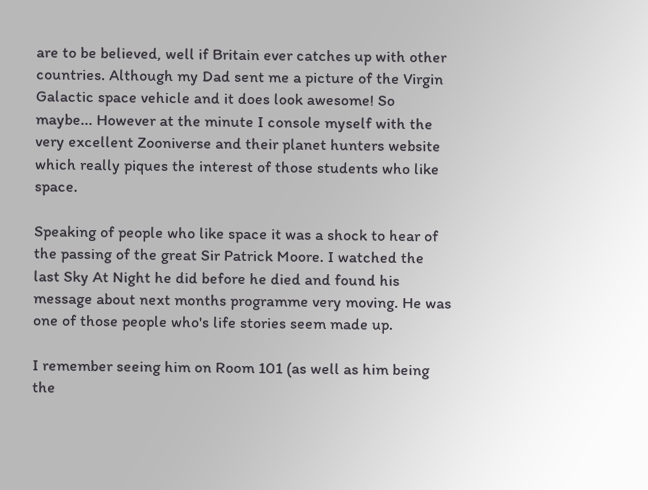are to be believed, well if Britain ever catches up with other countries. Although my Dad sent me a picture of the Virgin Galactic space vehicle and it does look awesome! So maybe... However at the minute I console myself with the very excellent Zooniverse and their planet hunters website which really piques the interest of those students who like space.

Speaking of people who like space it was a shock to hear of the passing of the great Sir Patrick Moore. I watched the last Sky At Night he did before he died and found his message about next months programme very moving. He was one of those people who's life stories seem made up.

I remember seeing him on Room 101 (as well as him being the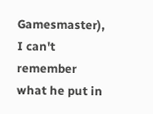Gamesmaster), I can't remember what he put in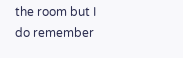the room but I do remember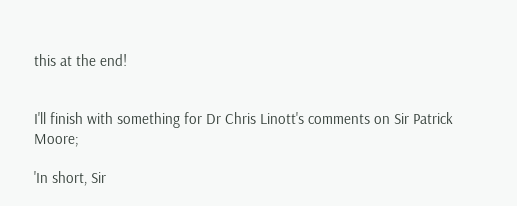this at the end!


I'll finish with something for Dr Chris Linott's comments on Sir Patrick Moore;

'In short, Sir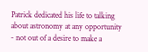Patrick dedicated his life to talking about astronomy at any opportunity - not out of a desire to make a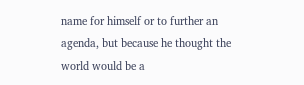name for himself or to further an agenda, but because he thought the world would be a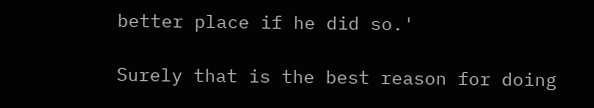better place if he did so.'

Surely that is the best reason for doing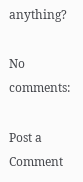anything?

No comments:

Post a Comment